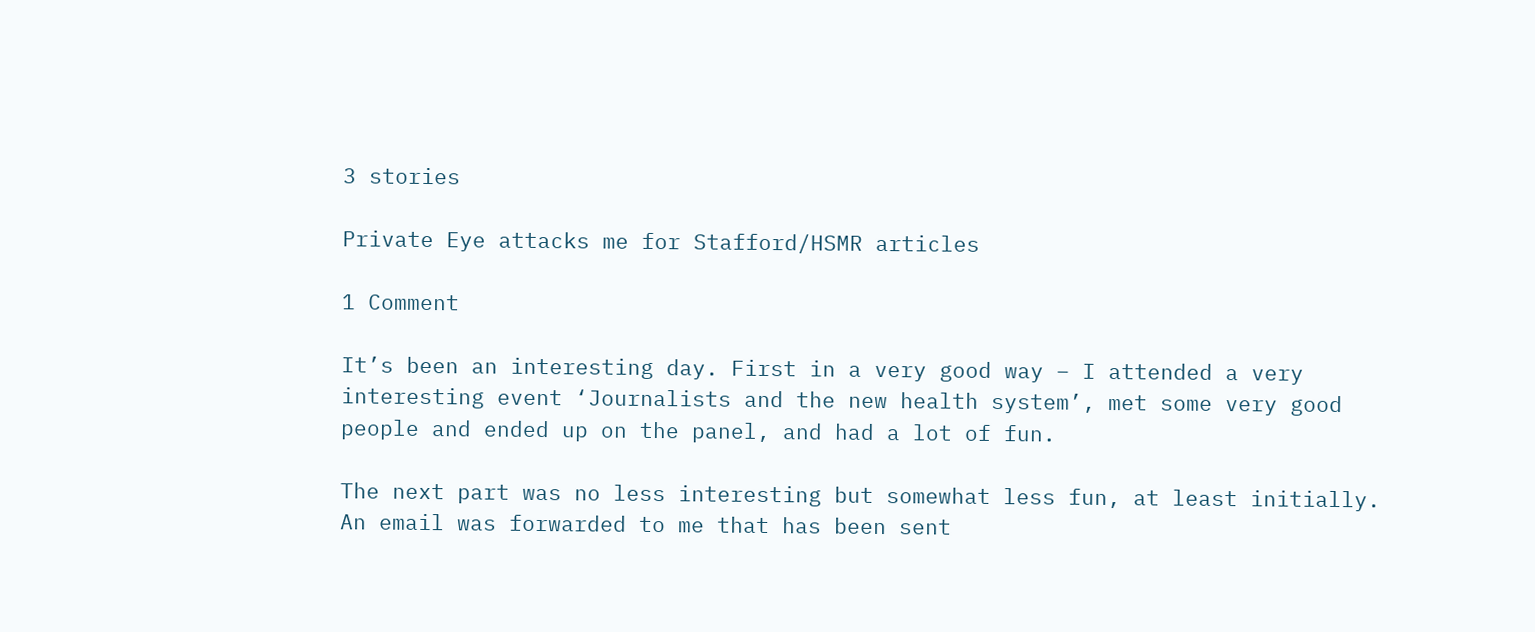3 stories

Private Eye attacks me for Stafford/HSMR articles

1 Comment

It’s been an interesting day. First in a very good way – I attended a very interesting event ‘Journalists and the new health system’, met some very good people and ended up on the panel, and had a lot of fun.

The next part was no less interesting but somewhat less fun, at least initially. An email was forwarded to me that has been sent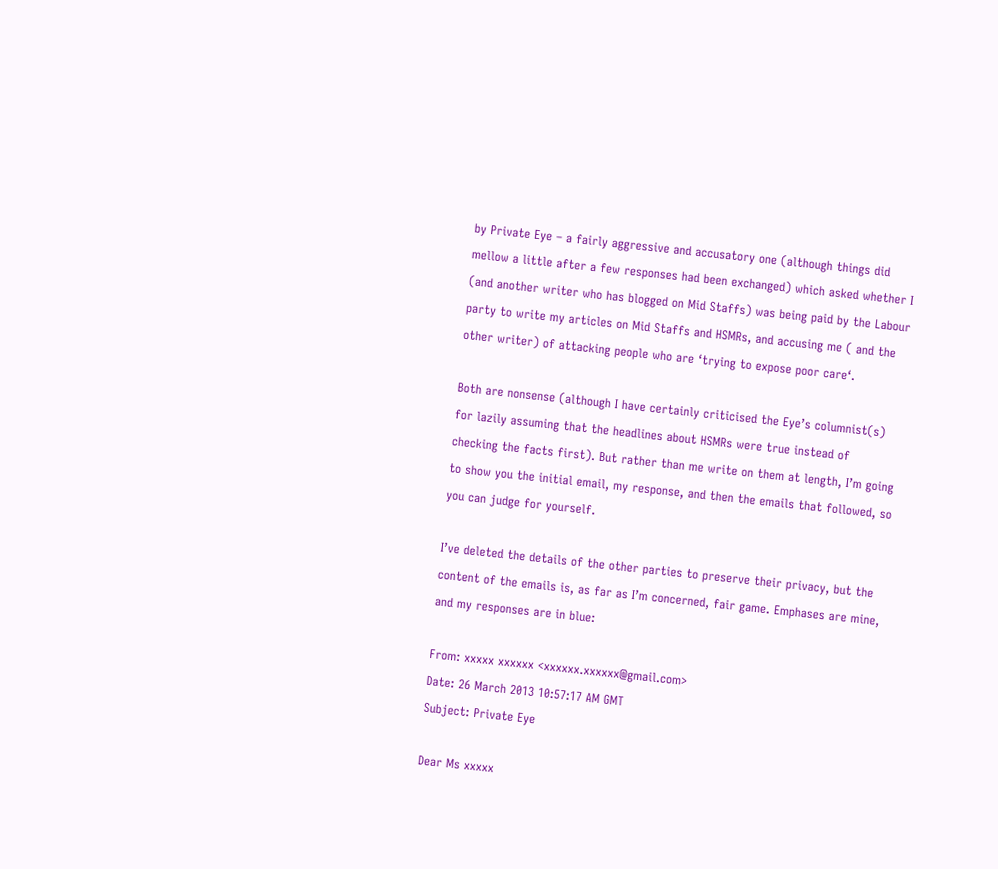by Private Eye – a fairly aggressive and accusatory one (although things did mellow a little after a few responses had been exchanged) which asked whether I (and another writer who has blogged on Mid Staffs) was being paid by the Labour party to write my articles on Mid Staffs and HSMRs, and accusing me ( and the other writer) of attacking people who are ‘trying to expose poor care‘.

Both are nonsense (although I have certainly criticised the Eye’s columnist(s) for lazily assuming that the headlines about HSMRs were true instead of checking the facts first). But rather than me write on them at length, I’m going to show you the initial email, my response, and then the emails that followed, so you can judge for yourself.

I’ve deleted the details of the other parties to preserve their privacy, but the content of the emails is, as far as I’m concerned, fair game. Emphases are mine, and my responses are in blue:

From: xxxxx xxxxxx <xxxxxx.xxxxxx@gmail.com>
Date: 26 March 2013 10:57:17 AM GMT
Subject: Private Eye

Dear Ms xxxxx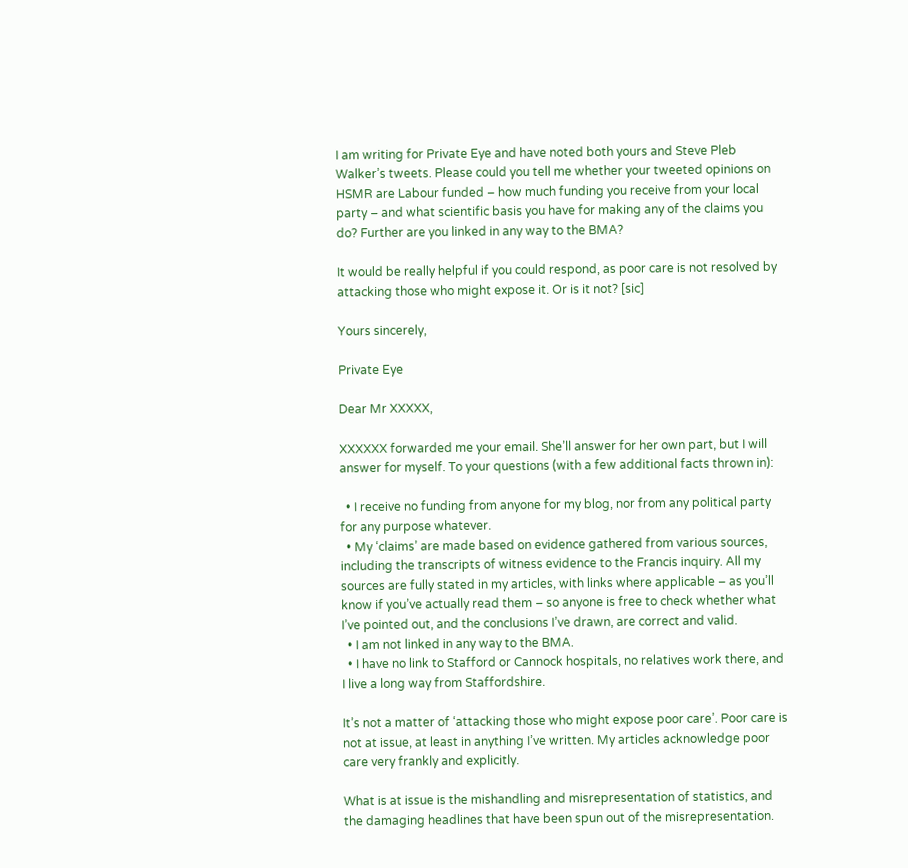I am writing for Private Eye and have noted both yours and Steve Pleb Walker’s tweets. Please could you tell me whether your tweeted opinions on HSMR are Labour funded – how much funding you receive from your local party – and what scientific basis you have for making any of the claims you do? Further are you linked in any way to the BMA?

It would be really helpful if you could respond, as poor care is not resolved by attacking those who might expose it. Or is it not? [sic]

Yours sincerely,

Private Eye

Dear Mr XXXXX,

XXXXXX forwarded me your email. She’ll answer for her own part, but I will answer for myself. To your questions (with a few additional facts thrown in):

  • I receive no funding from anyone for my blog, nor from any political party for any purpose whatever.
  • My ‘claims’ are made based on evidence gathered from various sources, including the transcripts of witness evidence to the Francis inquiry. All my sources are fully stated in my articles, with links where applicable – as you’ll know if you’ve actually read them – so anyone is free to check whether what I’ve pointed out, and the conclusions I’ve drawn, are correct and valid.
  • I am not linked in any way to the BMA.
  • I have no link to Stafford or Cannock hospitals, no relatives work there, and I live a long way from Staffordshire.

It’s not a matter of ‘attacking those who might expose poor care’. Poor care is not at issue, at least in anything I’ve written. My articles acknowledge poor care very frankly and explicitly.

What is at issue is the mishandling and misrepresentation of statistics, and the damaging headlines that have been spun out of the misrepresentation.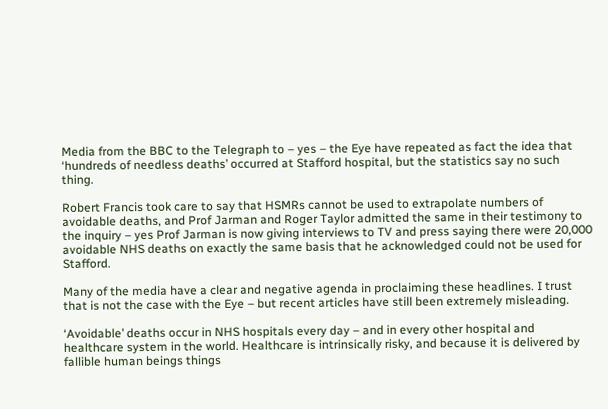Media from the BBC to the Telegraph to – yes – the Eye have repeated as fact the idea that ‘hundreds of needless deaths’ occurred at Stafford hospital, but the statistics say no such thing.

Robert Francis took care to say that HSMRs cannot be used to extrapolate numbers of avoidable deaths, and Prof Jarman and Roger Taylor admitted the same in their testimony to the inquiry – yes Prof Jarman is now giving interviews to TV and press saying there were 20,000 avoidable NHS deaths on exactly the same basis that he acknowledged could not be used for Stafford.

Many of the media have a clear and negative agenda in proclaiming these headlines. I trust that is not the case with the Eye – but recent articles have still been extremely misleading.

‘Avoidable’ deaths occur in NHS hospitals every day – and in every other hospital and healthcare system in the world. Healthcare is intrinsically risky, and because it is delivered by fallible human beings things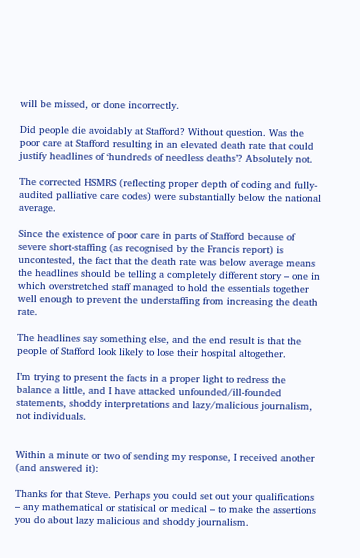will be missed, or done incorrectly.

Did people die avoidably at Stafford? Without question. Was the poor care at Stafford resulting in an elevated death rate that could justify headlines of ‘hundreds of needless deaths’? Absolutely not.

The corrected HSMRS (reflecting proper depth of coding and fully-audited palliative care codes) were substantially below the national average.

Since the existence of poor care in parts of Stafford because of severe short-staffing (as recognised by the Francis report) is uncontested, the fact that the death rate was below average means the headlines should be telling a completely different story – one in which overstretched staff managed to hold the essentials together well enough to prevent the understaffing from increasing the death rate.

The headlines say something else, and the end result is that the people of Stafford look likely to lose their hospital altogether.

I’m trying to present the facts in a proper light to redress the balance a little, and I have attacked unfounded/ill-founded statements, shoddy interpretations and lazy/malicious journalism, not individuals.


Within a minute or two of sending my response, I received another (and answered it):

Thanks for that Steve. Perhaps you could set out your qualifications – any mathematical or statisical or medical – to make the assertions you do about lazy malicious and shoddy journalism.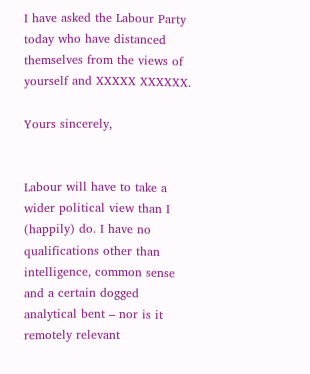I have asked the Labour Party today who have distanced themselves from the views of yourself and XXXXX XXXXXX.

Yours sincerely,


Labour will have to take a wider political view than I (happily) do. I have no qualifications other than intelligence, common sense and a certain dogged analytical bent – nor is it remotely relevant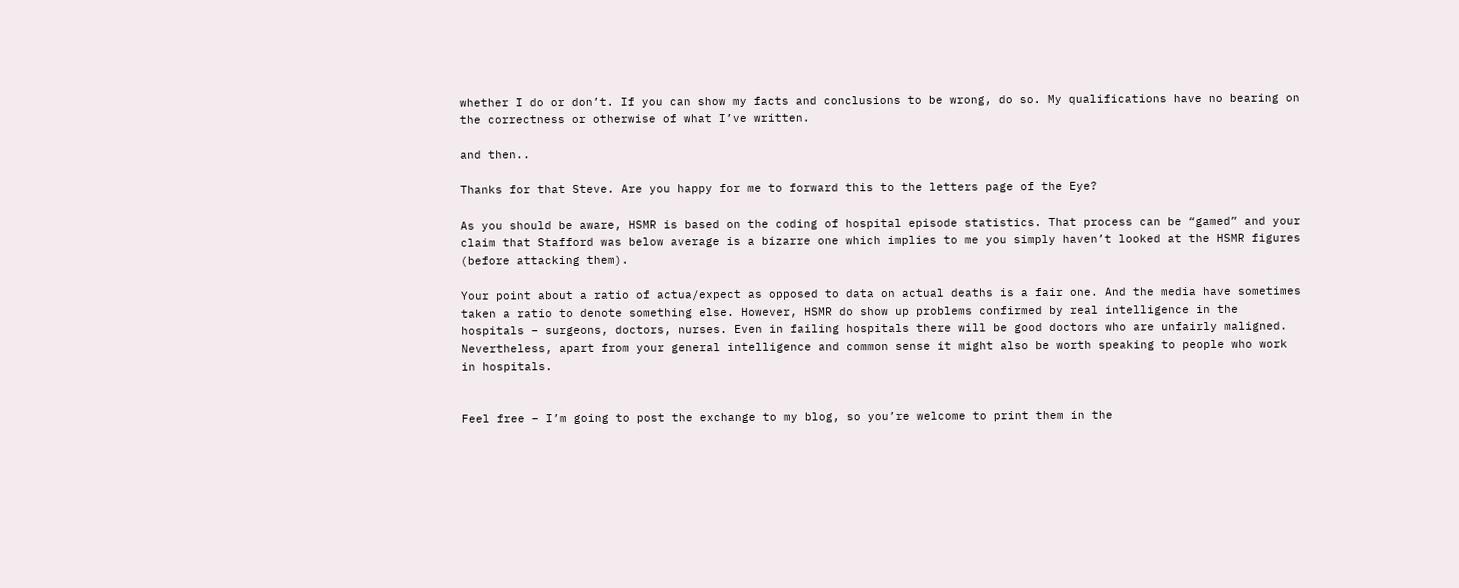whether I do or don’t. If you can show my facts and conclusions to be wrong, do so. My qualifications have no bearing on the correctness or otherwise of what I’ve written.

and then..

Thanks for that Steve. Are you happy for me to forward this to the letters page of the Eye?

As you should be aware, HSMR is based on the coding of hospital episode statistics. That process can be “gamed” and your claim that Stafford was below average is a bizarre one which implies to me you simply haven’t looked at the HSMR figures (before attacking them).

Your point about a ratio of actua/expect as opposed to data on actual deaths is a fair one. And the media have sometimes taken a ratio to denote something else. However, HSMR do show up problems confirmed by real intelligence in the hospitals – surgeons, doctors, nurses. Even in failing hospitals there will be good doctors who are unfairly maligned. Nevertheless, apart from your general intelligence and common sense it might also be worth speaking to people who work in hospitals.


Feel free – I’m going to post the exchange to my blog, so you’re welcome to print them in the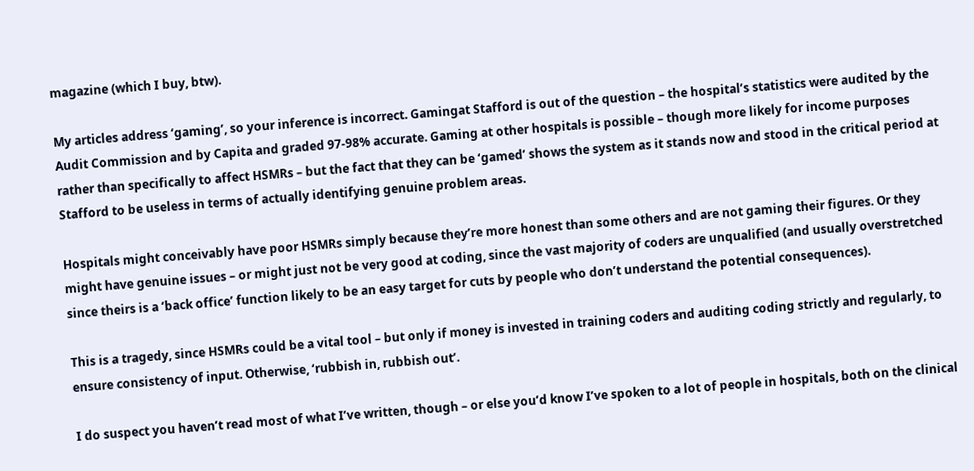magazine (which I buy, btw).

My articles address ‘gaming’, so your inference is incorrect. Gamingat Stafford is out of the question – the hospital’s statistics were audited by the Audit Commission and by Capita and graded 97-98% accurate. Gaming at other hospitals is possible – though more likely for income purposes rather than specifically to affect HSMRs – but the fact that they can be ‘gamed’ shows the system as it stands now and stood in the critical period at Stafford to be useless in terms of actually identifying genuine problem areas.

Hospitals might conceivably have poor HSMRs simply because they’re more honest than some others and are not gaming their figures. Or they might have genuine issues – or might just not be very good at coding, since the vast majority of coders are unqualified (and usually overstretched since theirs is a ‘back office’ function likely to be an easy target for cuts by people who don’t understand the potential consequences).

This is a tragedy, since HSMRs could be a vital tool – but only if money is invested in training coders and auditing coding strictly and regularly, to ensure consistency of input. Otherwise, ‘rubbish in, rubbish out’.

I do suspect you haven’t read most of what I’ve written, though – or else you’d know I’ve spoken to a lot of people in hospitals, both on the clinical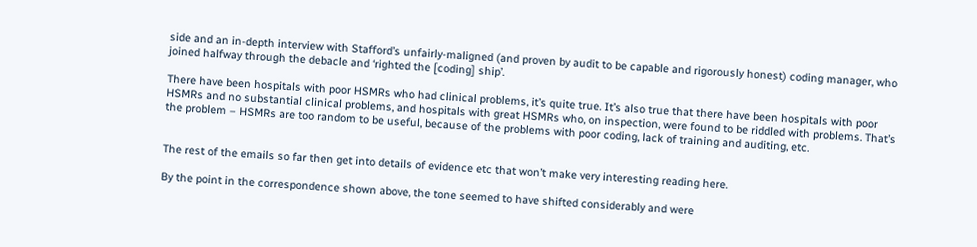side and an in-depth interview with Stafford’s unfairly-maligned (and proven by audit to be capable and rigorously honest) coding manager, who joined halfway through the debacle and ‘righted the [coding] ship’.

There have been hospitals with poor HSMRs who had clinical problems, it’s quite true. It’s also true that there have been hospitals with poor HSMRs and no substantial clinical problems, and hospitals with great HSMRs who, on inspection, were found to be riddled with problems. That’s the problem – HSMRs are too random to be useful, because of the problems with poor coding, lack of training and auditing, etc.


The rest of the emails so far then get into details of evidence etc that won’t make very interesting reading here.

By the point in the correspondence shown above, the tone seemed to have shifted considerably and were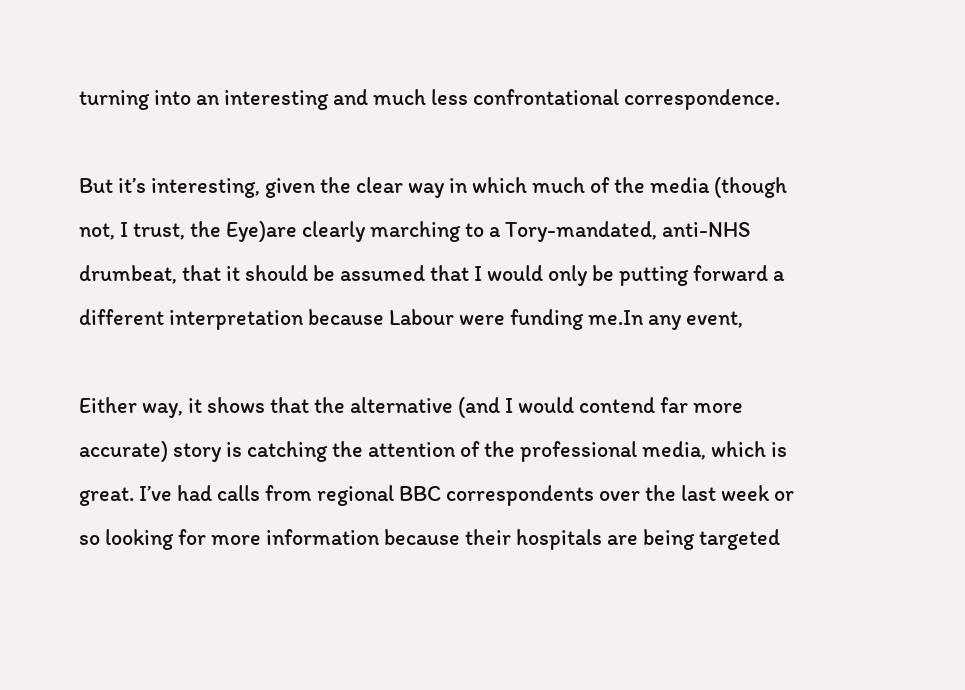turning into an interesting and much less confrontational correspondence.

But it’s interesting, given the clear way in which much of the media (though not, I trust, the Eye)are clearly marching to a Tory-mandated, anti-NHS drumbeat, that it should be assumed that I would only be putting forward a different interpretation because Labour were funding me.In any event,

Either way, it shows that the alternative (and I would contend far more accurate) story is catching the attention of the professional media, which is great. I’ve had calls from regional BBC correspondents over the last week or so looking for more information because their hospitals are being targeted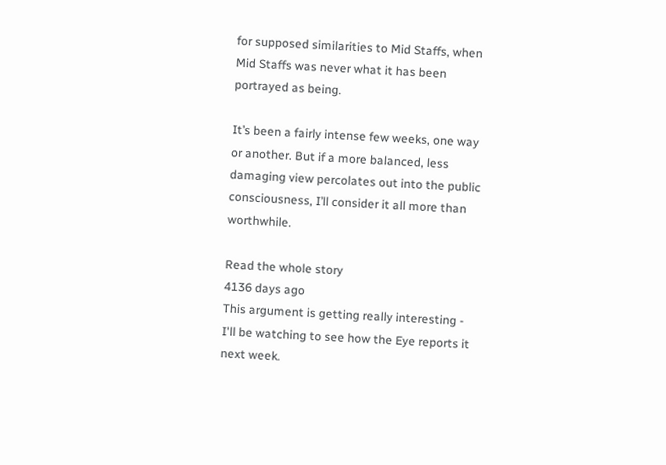for supposed similarities to Mid Staffs, when Mid Staffs was never what it has been portrayed as being.

It’s been a fairly intense few weeks, one way or another. But if a more balanced, less damaging view percolates out into the public consciousness, I’ll consider it all more than worthwhile.

Read the whole story
4136 days ago
This argument is getting really interesting - I'll be watching to see how the Eye reports it next week.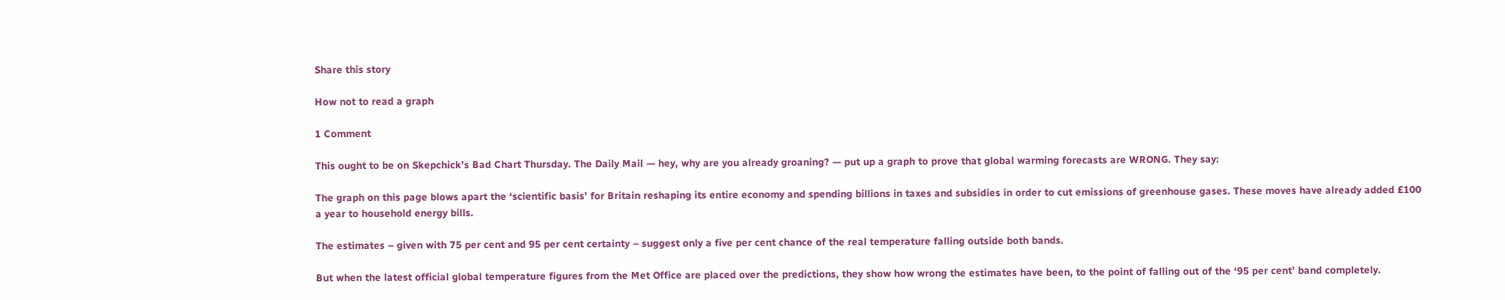Share this story

How not to read a graph

1 Comment

This ought to be on Skepchick’s Bad Chart Thursday. The Daily Mail — hey, why are you already groaning? — put up a graph to prove that global warming forecasts are WRONG. They say:

The graph on this page blows apart the ‘scientific basis’ for Britain reshaping its entire economy and spending billions in taxes and subsidies in order to cut emissions of greenhouse gases. These moves have already added £100 a year to household energy bills.

The estimates – given with 75 per cent and 95 per cent certainty – suggest only a five per cent chance of the real temperature falling outside both bands.

But when the latest official global temperature figures from the Met Office are placed over the predictions, they show how wrong the estimates have been, to the point of falling out of the ‘95 per cent’ band completely.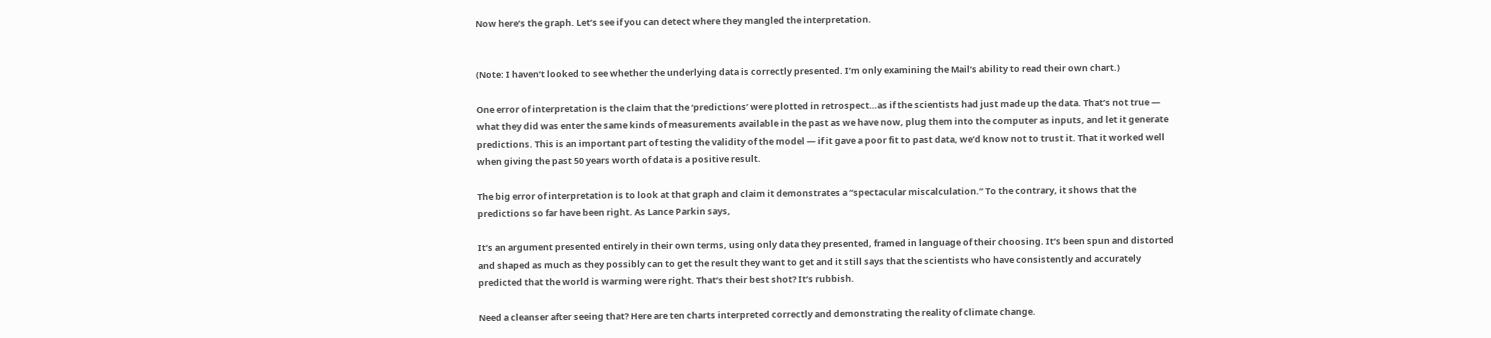Now here’s the graph. Let’s see if you can detect where they mangled the interpretation.


(Note: I haven’t looked to see whether the underlying data is correctly presented. I’m only examining the Mail’s ability to read their own chart.)

One error of interpretation is the claim that the ‘predictions’ were plotted in retrospect…as if the scientists had just made up the data. That’s not true — what they did was enter the same kinds of measurements available in the past as we have now, plug them into the computer as inputs, and let it generate predictions. This is an important part of testing the validity of the model — if it gave a poor fit to past data, we’d know not to trust it. That it worked well when giving the past 50 years worth of data is a positive result.

The big error of interpretation is to look at that graph and claim it demonstrates a “spectacular miscalculation.” To the contrary, it shows that the predictions so far have been right. As Lance Parkin says,

It’s an argument presented entirely in their own terms, using only data they presented, framed in language of their choosing. It’s been spun and distorted and shaped as much as they possibly can to get the result they want to get and it still says that the scientists who have consistently and accurately predicted that the world is warming were right. That’s their best shot? It’s rubbish.

Need a cleanser after seeing that? Here are ten charts interpreted correctly and demonstrating the reality of climate change.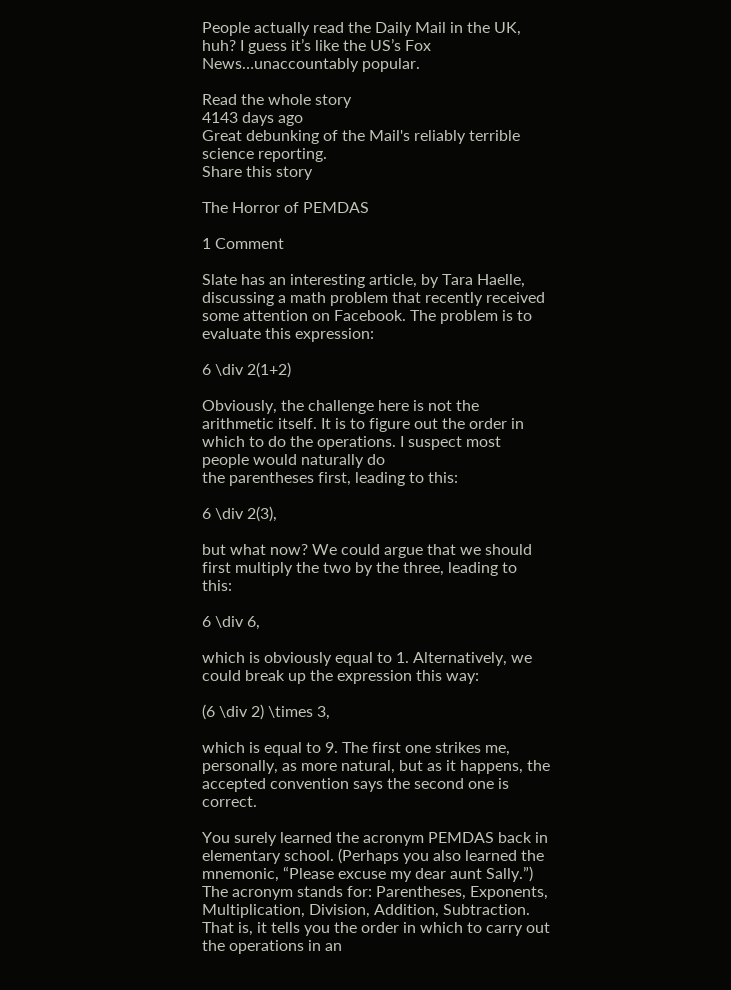People actually read the Daily Mail in the UK, huh? I guess it’s like the US’s Fox News…unaccountably popular.

Read the whole story
4143 days ago
Great debunking of the Mail's reliably terrible science reporting.
Share this story

The Horror of PEMDAS

1 Comment

Slate has an interesting article, by Tara Haelle, discussing a math problem that recently received some attention on Facebook. The problem is to evaluate this expression:

6 \div 2(1+2)

Obviously, the challenge here is not the arithmetic itself. It is to figure out the order in which to do the operations. I suspect most people would naturally do
the parentheses first, leading to this:

6 \div 2(3),

but what now? We could argue that we should first multiply the two by the three, leading to this:

6 \div 6,

which is obviously equal to 1. Alternatively, we could break up the expression this way:

(6 \div 2) \times 3,

which is equal to 9. The first one strikes me, personally, as more natural, but as it happens, the accepted convention says the second one is correct.

You surely learned the acronym PEMDAS back in elementary school. (Perhaps you also learned the mnemonic, “Please excuse my dear aunt Sally.”) The acronym stands for: Parentheses, Exponents, Multiplication, Division, Addition, Subtraction. That is, it tells you the order in which to carry out the operations in an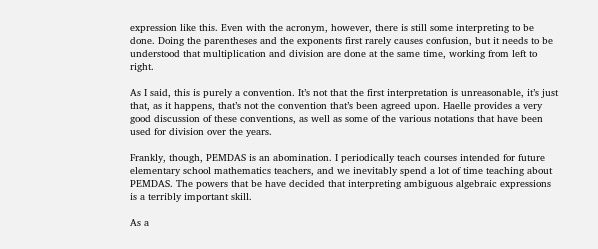expression like this. Even with the acronym, however, there is still some interpreting to be done. Doing the parentheses and the exponents first rarely causes confusion, but it needs to be understood that multiplication and division are done at the same time, working from left to right.

As I said, this is purely a convention. It’s not that the first interpretation is unreasonable, it’s just that, as it happens, that’s not the convention that’s been agreed upon. Haelle provides a very good discussion of these conventions, as well as some of the various notations that have been used for division over the years.

Frankly, though, PEMDAS is an abomination. I periodically teach courses intended for future elementary school mathematics teachers, and we inevitably spend a lot of time teaching about PEMDAS. The powers that be have decided that interpreting ambiguous algebraic expressions is a terribly important skill.

As a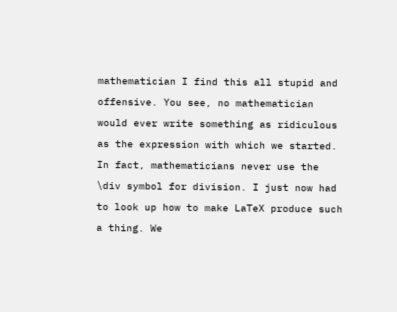mathematician I find this all stupid and offensive. You see, no mathematician would ever write something as ridiculous as the expression with which we started. In fact, mathematicians never use the \div symbol for division. I just now had to look up how to make LaTeX produce such a thing. We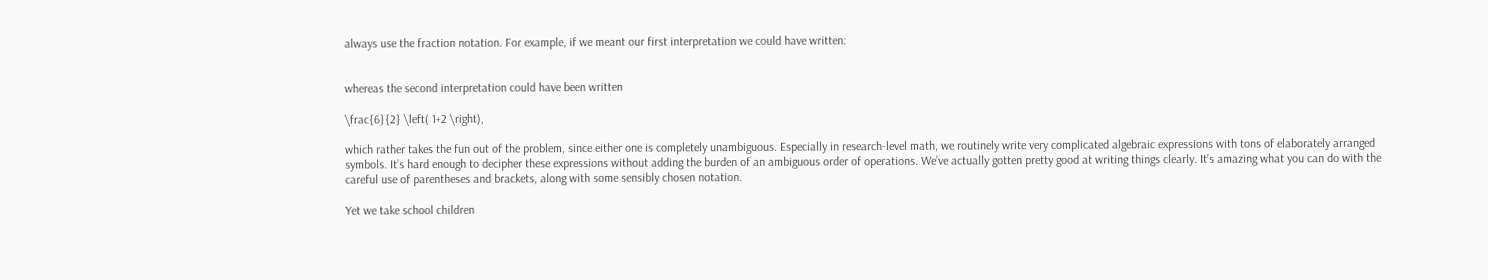always use the fraction notation. For example, if we meant our first interpretation we could have written:


whereas the second interpretation could have been written

\frac{6}{2} \left( 1+2 \right),

which rather takes the fun out of the problem, since either one is completely unambiguous. Especially in research-level math, we routinely write very complicated algebraic expressions with tons of elaborately arranged symbols. It’s hard enough to decipher these expressions without adding the burden of an ambiguous order of operations. We’ve actually gotten pretty good at writing things clearly. It’s amazing what you can do with the careful use of parentheses and brackets, along with some sensibly chosen notation.

Yet we take school children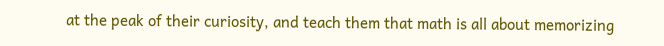at the peak of their curiosity, and teach them that math is all about memorizing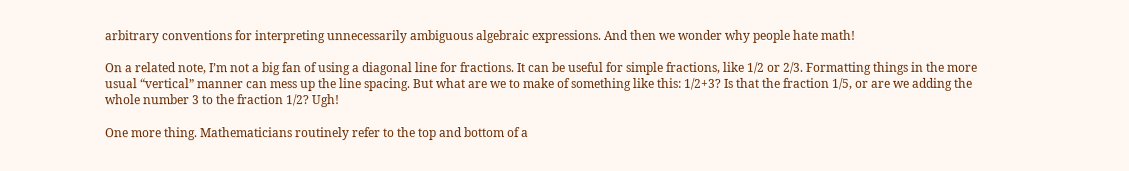arbitrary conventions for interpreting unnecessarily ambiguous algebraic expressions. And then we wonder why people hate math!

On a related note, I’m not a big fan of using a diagonal line for fractions. It can be useful for simple fractions, like 1/2 or 2/3. Formatting things in the more usual “vertical” manner can mess up the line spacing. But what are we to make of something like this: 1/2+3? Is that the fraction 1/5, or are we adding the whole number 3 to the fraction 1/2? Ugh!

One more thing. Mathematicians routinely refer to the top and bottom of a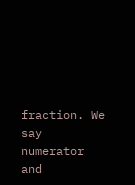fraction. We say numerator and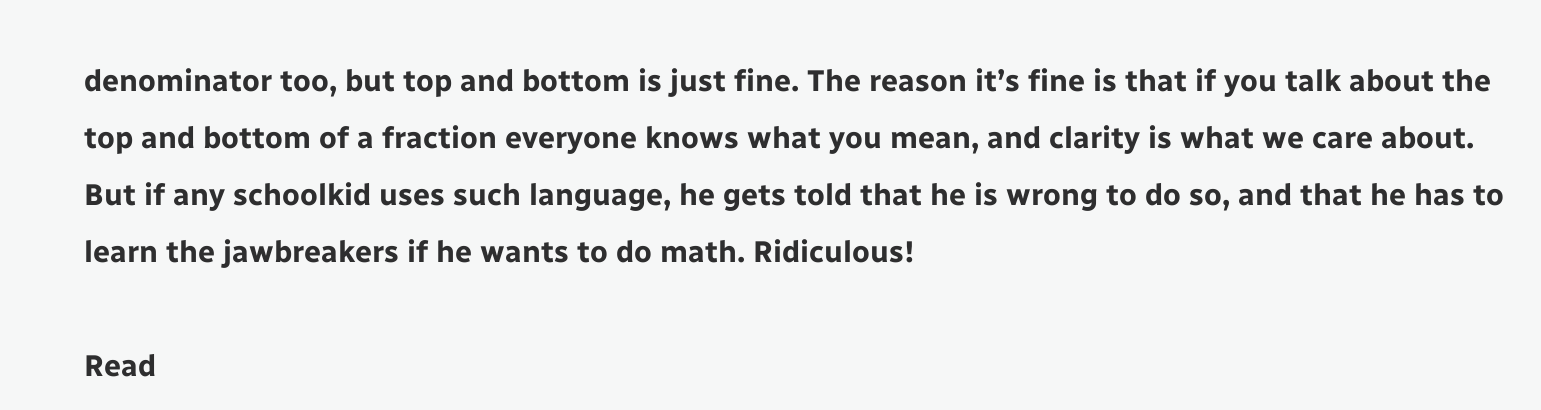denominator too, but top and bottom is just fine. The reason it’s fine is that if you talk about the top and bottom of a fraction everyone knows what you mean, and clarity is what we care about. But if any schoolkid uses such language, he gets told that he is wrong to do so, and that he has to learn the jawbreakers if he wants to do math. Ridiculous!

Read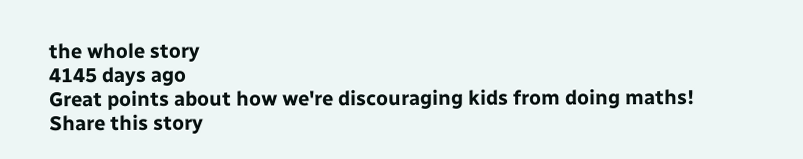the whole story
4145 days ago
Great points about how we're discouraging kids from doing maths!
Share this story